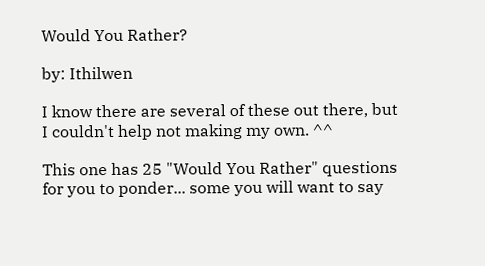Would You Rather?

by: Ithilwen

I know there are several of these out there, but I couldn't help not making my own. ^^

This one has 25 "Would You Rather" questions for you to ponder... some you will want to say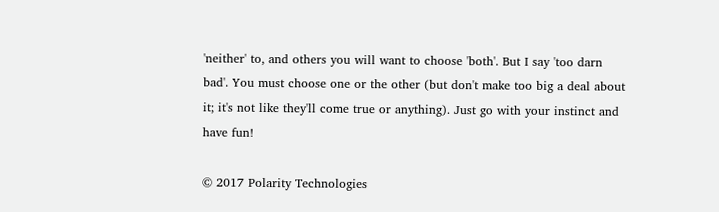'neither' to, and others you will want to choose 'both'. But I say 'too darn bad'. You must choose one or the other (but don't make too big a deal about it; it's not like they'll come true or anything). Just go with your instinct and have fun!

© 2017 Polarity Technologies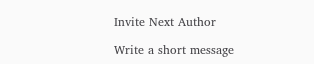Invite Next Author

Write a short message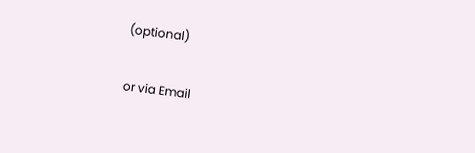(optional)

or via Email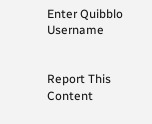Enter Quibblo Username


Report This Content